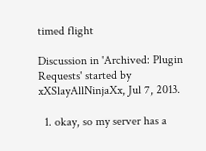timed flight

Discussion in 'Archived: Plugin Requests' started by xXSlayAllNinjaXx, Jul 7, 2013.

  1. okay, so my server has a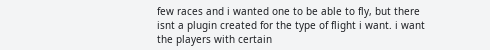few races and i wanted one to be able to fly, but there isnt a plugin created for the type of flight i want. i want the players with certain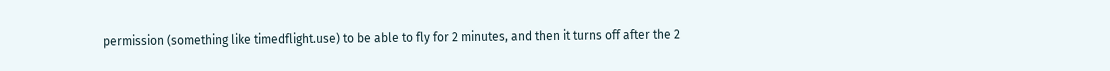permission (something like timedflight.use) to be able to fly for 2 minutes, and then it turns off after the 2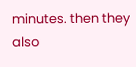minutes. then they also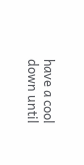have a cool down until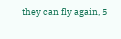they can fly again, 5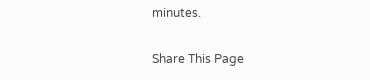minutes.

Share This Page